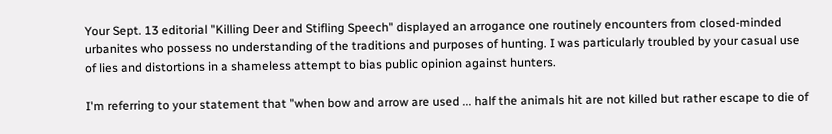Your Sept. 13 editorial "Killing Deer and Stifling Speech" displayed an arrogance one routinely encounters from closed-minded urbanites who possess no understanding of the traditions and purposes of hunting. I was particularly troubled by your casual use of lies and distortions in a shameless attempt to bias public opinion against hunters.

I'm referring to your statement that "when bow and arrow are used ... half the animals hit are not killed but rather escape to die of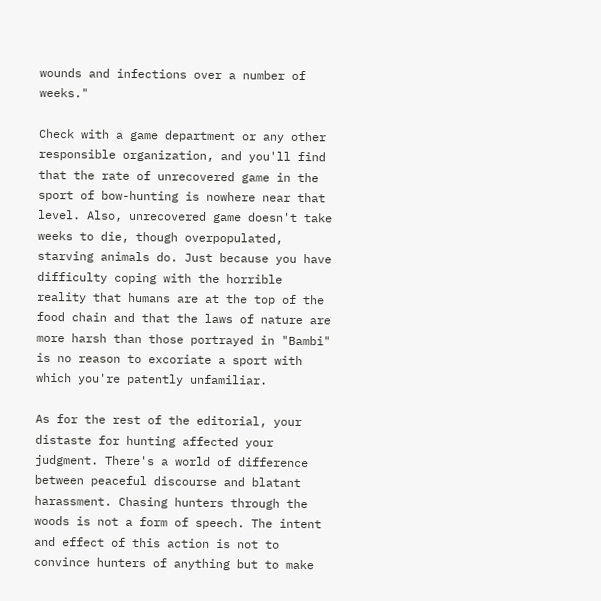wounds and infections over a number of weeks."

Check with a game department or any other responsible organization, and you'll find that the rate of unrecovered game in the sport of bow-hunting is nowhere near that level. Also, unrecovered game doesn't take weeks to die, though overpopulated, starving animals do. Just because you have difficulty coping with the horrible reality that humans are at the top of the food chain and that the laws of nature are more harsh than those portrayed in "Bambi" is no reason to excoriate a sport with which you're patently unfamiliar.

As for the rest of the editorial, your distaste for hunting affected your judgment. There's a world of difference between peaceful discourse and blatant harassment. Chasing hunters through the woods is not a form of speech. The intent and effect of this action is not to convince hunters of anything but to make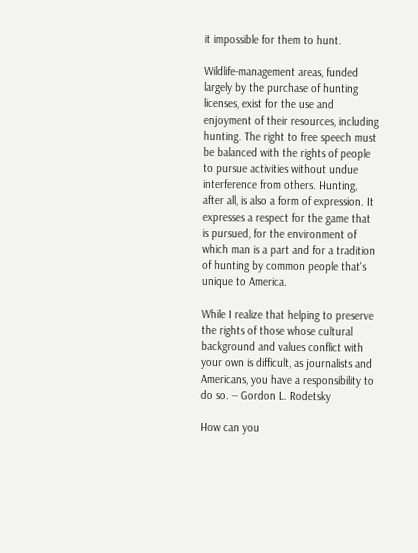it impossible for them to hunt.

Wildlife-management areas, funded largely by the purchase of hunting licenses, exist for the use and enjoyment of their resources, including hunting. The right to free speech must be balanced with the rights of people to pursue activities without undue interference from others. Hunting, after all, is also a form of expression. It expresses a respect for the game that is pursued, for the environment of which man is a part and for a tradition of hunting by common people that's unique to America.

While I realize that helping to preserve the rights of those whose cultural background and values conflict with your own is difficult, as journalists and Americans, you have a responsibility to do so. -- Gordon L. Rodetsky

How can you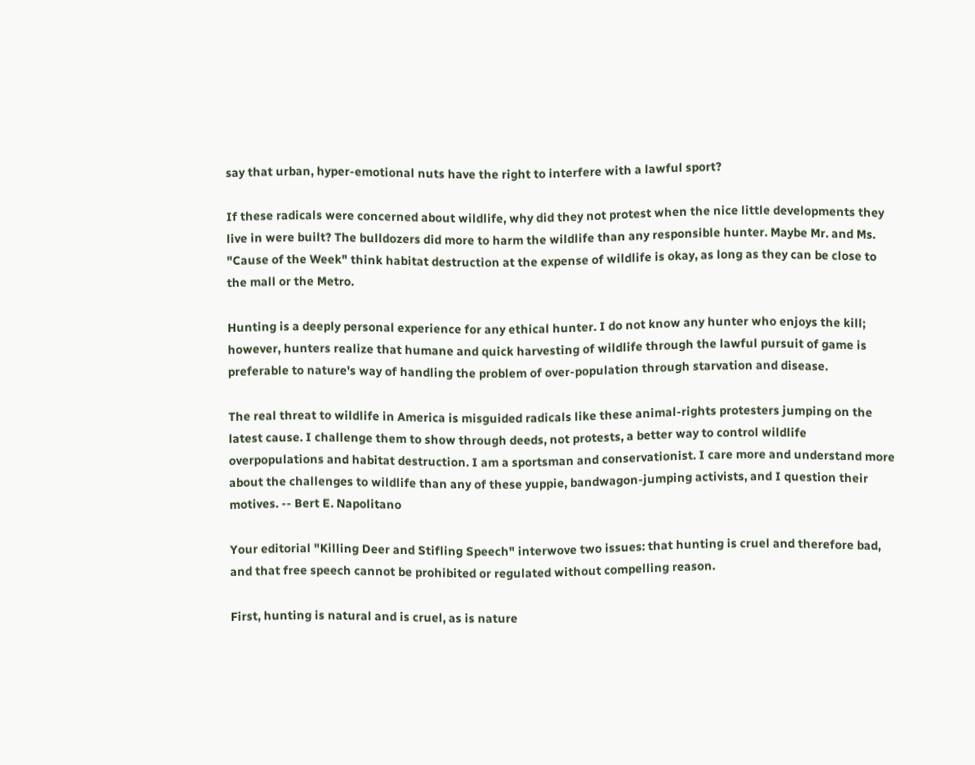say that urban, hyper-emotional nuts have the right to interfere with a lawful sport?

If these radicals were concerned about wildlife, why did they not protest when the nice little developments they live in were built? The bulldozers did more to harm the wildlife than any responsible hunter. Maybe Mr. and Ms. "Cause of the Week" think habitat destruction at the expense of wildlife is okay, as long as they can be close to the mall or the Metro.

Hunting is a deeply personal experience for any ethical hunter. I do not know any hunter who enjoys the kill; however, hunters realize that humane and quick harvesting of wildlife through the lawful pursuit of game is preferable to nature's way of handling the problem of over-population through starvation and disease.

The real threat to wildlife in America is misguided radicals like these animal-rights protesters jumping on the latest cause. I challenge them to show through deeds, not protests, a better way to control wildlife overpopulations and habitat destruction. I am a sportsman and conservationist. I care more and understand more about the challenges to wildlife than any of these yuppie, bandwagon-jumping activists, and I question their motives. -- Bert E. Napolitano

Your editorial "Killing Deer and Stifling Speech" interwove two issues: that hunting is cruel and therefore bad, and that free speech cannot be prohibited or regulated without compelling reason.

First, hunting is natural and is cruel, as is nature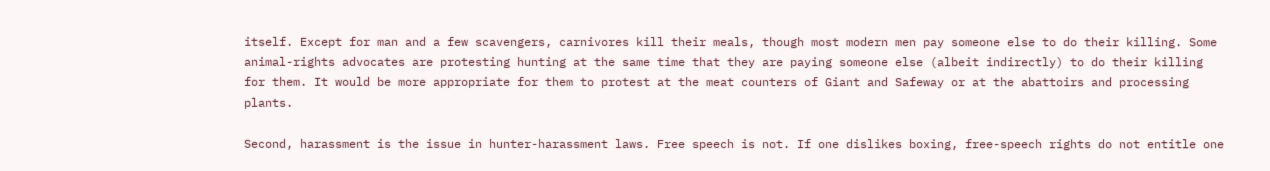itself. Except for man and a few scavengers, carnivores kill their meals, though most modern men pay someone else to do their killing. Some animal-rights advocates are protesting hunting at the same time that they are paying someone else (albeit indirectly) to do their killing for them. It would be more appropriate for them to protest at the meat counters of Giant and Safeway or at the abattoirs and processing plants.

Second, harassment is the issue in hunter-harassment laws. Free speech is not. If one dislikes boxing, free-speech rights do not entitle one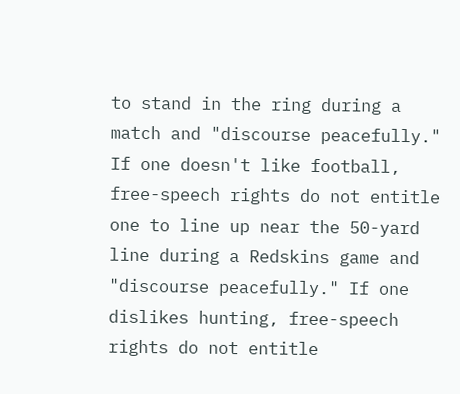to stand in the ring during a match and "discourse peacefully." If one doesn't like football, free-speech rights do not entitle one to line up near the 50-yard line during a Redskins game and "discourse peacefully." If one dislikes hunting, free-speech rights do not entitle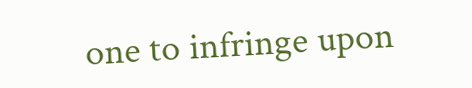one to infringe upon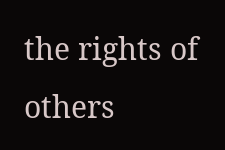the rights of others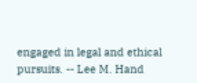engaged in legal and ethical pursuits. -- Lee M. Hand